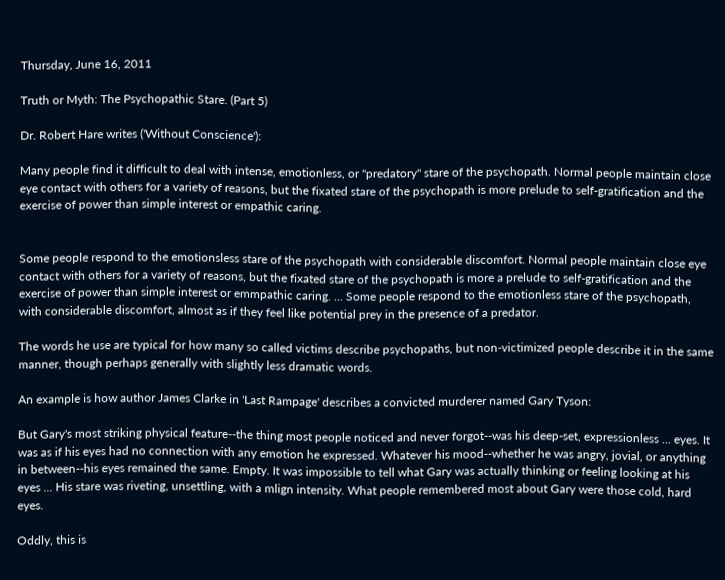Thursday, June 16, 2011

Truth or Myth: The Psychopathic Stare. (Part 5)

Dr. Robert Hare writes ('Without Conscience'):

Many people find it difficult to deal with intense, emotionless, or "predatory" stare of the psychopath. Normal people maintain close eye contact with others for a variety of reasons, but the fixated stare of the psychopath is more prelude to self-gratification and the exercise of power than simple interest or empathic caring.


Some people respond to the emotionsless stare of the psychopath with considerable discomfort. Normal people maintain close eye contact with others for a variety of reasons, but the fixated stare of the psychopath is more a prelude to self-gratification and the exercise of power than simple interest or emmpathic caring. ... Some people respond to the emotionless stare of the psychopath, with considerable discomfort, almost as if they feel like potential prey in the presence of a predator.

The words he use are typical for how many so called victims describe psychopaths, but non-victimized people describe it in the same manner, though perhaps generally with slightly less dramatic words.

An example is how author James Clarke in 'Last Rampage' describes a convicted murderer named Gary Tyson:

But Gary's most striking physical feature--the thing most people noticed and never forgot--was his deep-set, expressionless ... eyes. It was as if his eyes had no connection with any emotion he expressed. Whatever his mood--whether he was angry, jovial, or anything in between--his eyes remained the same. Empty. It was impossible to tell what Gary was actually thinking or feeling looking at his eyes ... His stare was riveting, unsettling, with a mlign intensity. What people remembered most about Gary were those cold, hard eyes.

Oddly, this is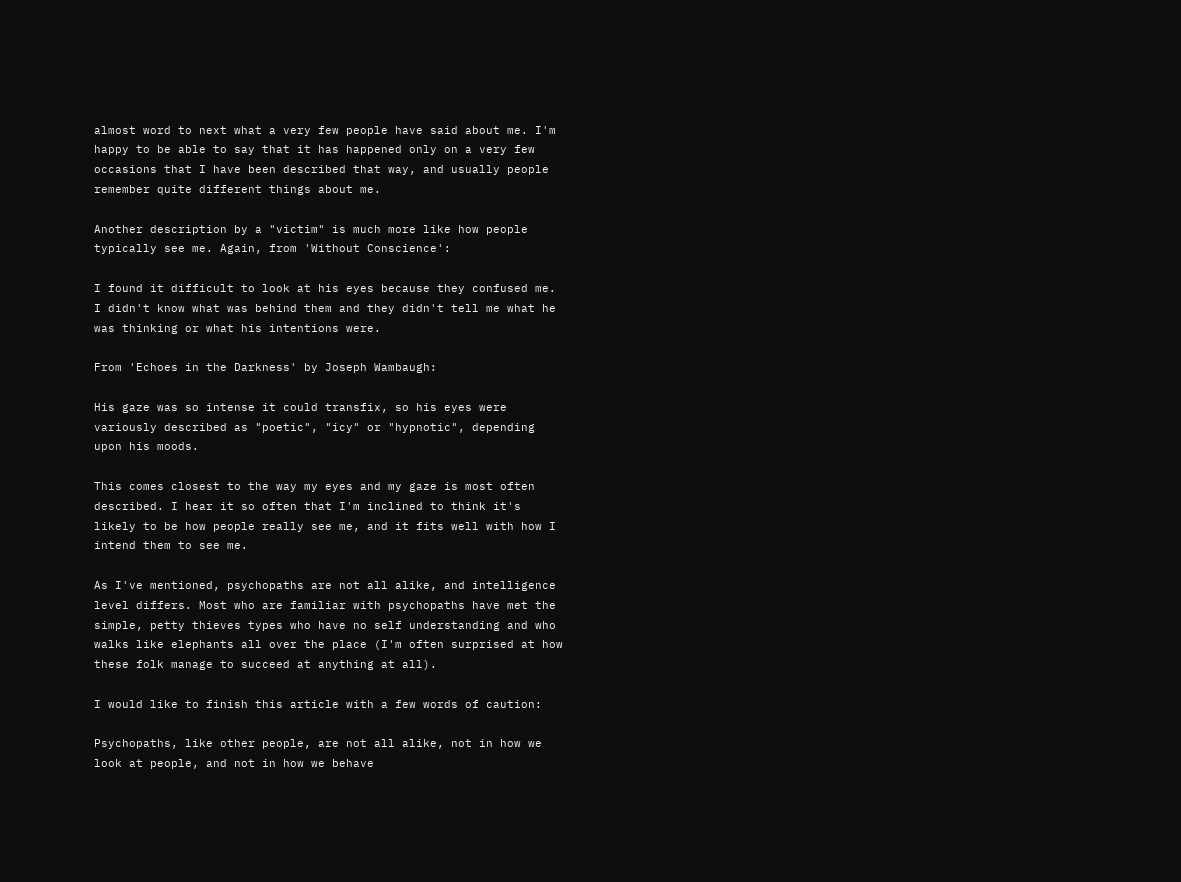almost word to next what a very few people have said about me. I'm happy to be able to say that it has happened only on a very few occasions that I have been described that way, and usually people remember quite different things about me.

Another description by a "victim" is much more like how people typically see me. Again, from 'Without Conscience':

I found it difficult to look at his eyes because they confused me. I didn't know what was behind them and they didn't tell me what he was thinking or what his intentions were.

From 'Echoes in the Darkness' by Joseph Wambaugh:

His gaze was so intense it could transfix, so his eyes were variously described as "poetic", "icy" or "hypnotic", depending upon his moods.

This comes closest to the way my eyes and my gaze is most often described. I hear it so often that I'm inclined to think it's likely to be how people really see me, and it fits well with how I intend them to see me.

As I've mentioned, psychopaths are not all alike, and intelligence level differs. Most who are familiar with psychopaths have met the simple, petty thieves types who have no self understanding and who walks like elephants all over the place (I'm often surprised at how these folk manage to succeed at anything at all).

I would like to finish this article with a few words of caution:

Psychopaths, like other people, are not all alike, not in how we look at people, and not in how we behave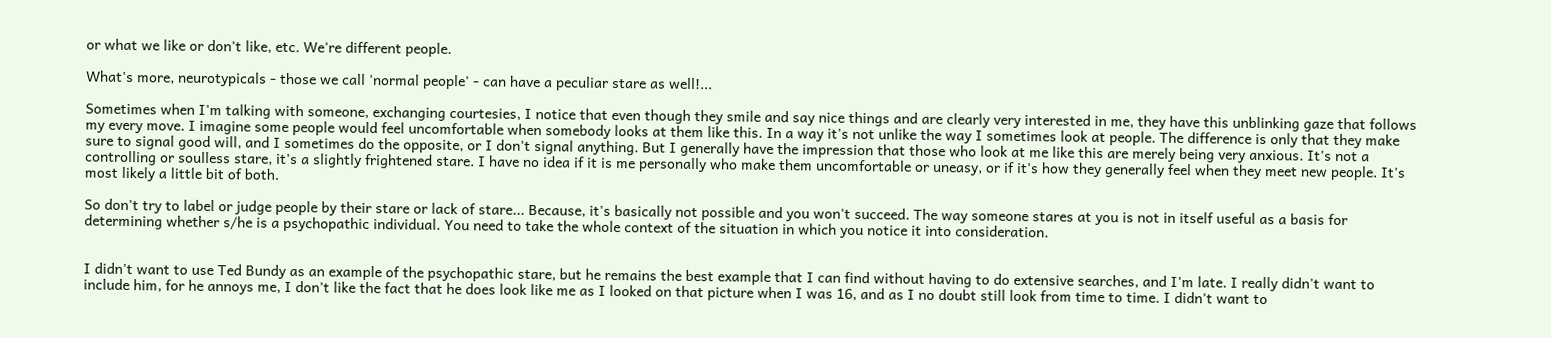or what we like or don't like, etc. We're different people.

What's more, neurotypicals - those we call 'normal people' - can have a peculiar stare as well!...

Sometimes when I'm talking with someone, exchanging courtesies, I notice that even though they smile and say nice things and are clearly very interested in me, they have this unblinking gaze that follows my every move. I imagine some people would feel uncomfortable when somebody looks at them like this. In a way it's not unlike the way I sometimes look at people. The difference is only that they make sure to signal good will, and I sometimes do the opposite, or I don't signal anything. But I generally have the impression that those who look at me like this are merely being very anxious. It's not a controlling or soulless stare, it's a slightly frightened stare. I have no idea if it is me personally who make them uncomfortable or uneasy, or if it's how they generally feel when they meet new people. It's most likely a little bit of both.

So don't try to label or judge people by their stare or lack of stare... Because, it's basically not possible and you won't succeed. The way someone stares at you is not in itself useful as a basis for determining whether s/he is a psychopathic individual. You need to take the whole context of the situation in which you notice it into consideration.


I didn't want to use Ted Bundy as an example of the psychopathic stare, but he remains the best example that I can find without having to do extensive searches, and I'm late. I really didn't want to include him, for he annoys me, I don't like the fact that he does look like me as I looked on that picture when I was 16, and as I no doubt still look from time to time. I didn't want to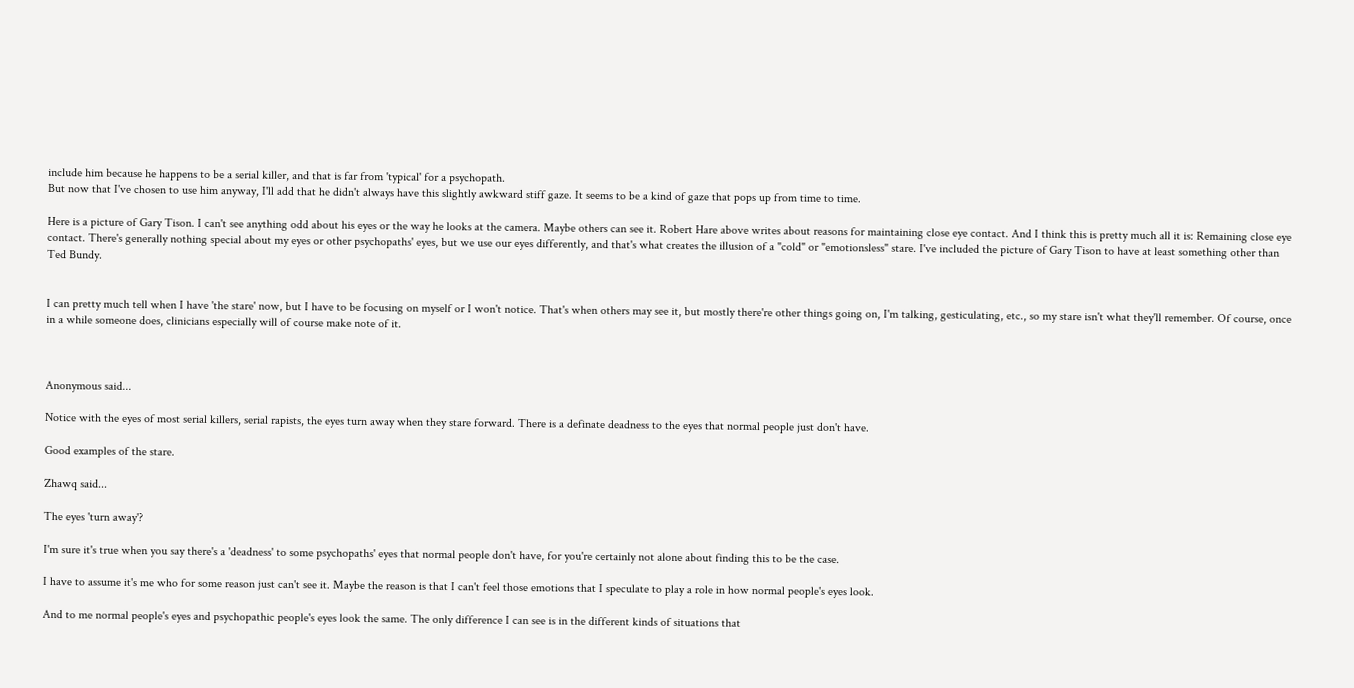include him because he happens to be a serial killer, and that is far from 'typical' for a psychopath.
But now that I've chosen to use him anyway, I'll add that he didn't always have this slightly awkward stiff gaze. It seems to be a kind of gaze that pops up from time to time.

Here is a picture of Gary Tison. I can't see anything odd about his eyes or the way he looks at the camera. Maybe others can see it. Robert Hare above writes about reasons for maintaining close eye contact. And I think this is pretty much all it is: Remaining close eye contact. There's generally nothing special about my eyes or other psychopaths' eyes, but we use our eyes differently, and that's what creates the illusion of a "cold" or "emotionsless" stare. I've included the picture of Gary Tison to have at least something other than Ted Bundy.


I can pretty much tell when I have 'the stare' now, but I have to be focusing on myself or I won't notice. That's when others may see it, but mostly there're other things going on, I'm talking, gesticulating, etc., so my stare isn't what they'll remember. Of course, once in a while someone does, clinicians especially will of course make note of it.



Anonymous said...

Notice with the eyes of most serial killers, serial rapists, the eyes turn away when they stare forward. There is a definate deadness to the eyes that normal people just don't have.

Good examples of the stare.

Zhawq said...

The eyes 'turn away'?

I'm sure it's true when you say there's a 'deadness' to some psychopaths' eyes that normal people don't have, for you're certainly not alone about finding this to be the case.

I have to assume it's me who for some reason just can't see it. Maybe the reason is that I can't feel those emotions that I speculate to play a role in how normal people's eyes look.

And to me normal people's eyes and psychopathic people's eyes look the same. The only difference I can see is in the different kinds of situations that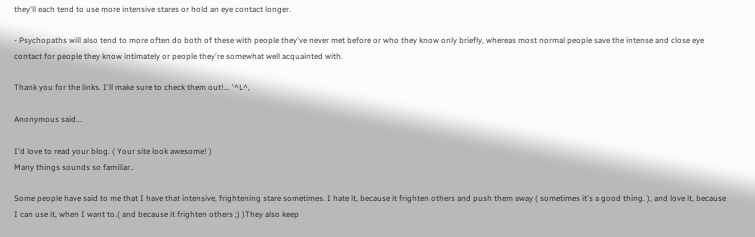they'll each tend to use more intensive stares or hold an eye contact longer.

- Psychopaths will also tend to more often do both of these with people they've never met before or who they know only briefly, whereas most normal people save the intense and close eye contact for people they know intimately or people they're somewhat well acquainted with.

Thank you for the links. I'll make sure to check them out!... '^L^,

Anonymous said...

I'd love to read your blog. ( Your site look awesome! )
Many things sounds so familiar..

Some people have said to me that I have that intensive, frightening stare sometimes. I hate it, because it frighten others and push them away ( sometimes it's a good thing. ), and love it, because I can use it, when I want to.( and because it frighten others ;) )They also keep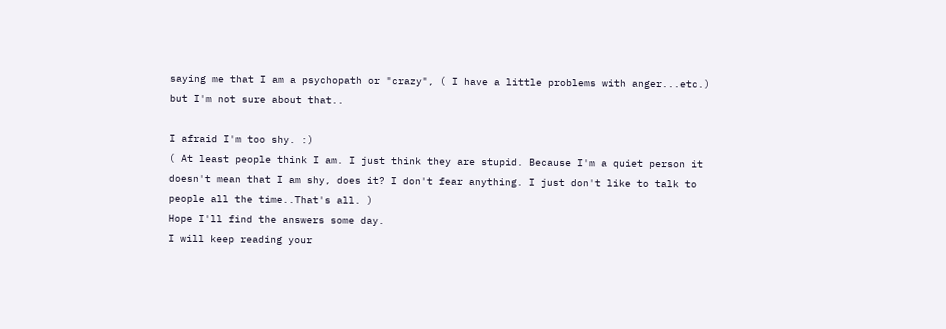saying me that I am a psychopath or "crazy", ( I have a little problems with anger...etc.)
but I'm not sure about that..

I afraid I'm too shy. :)
( At least people think I am. I just think they are stupid. Because I'm a quiet person it doesn't mean that I am shy, does it? I don't fear anything. I just don't like to talk to people all the time..That's all. )
Hope I'll find the answers some day.
I will keep reading your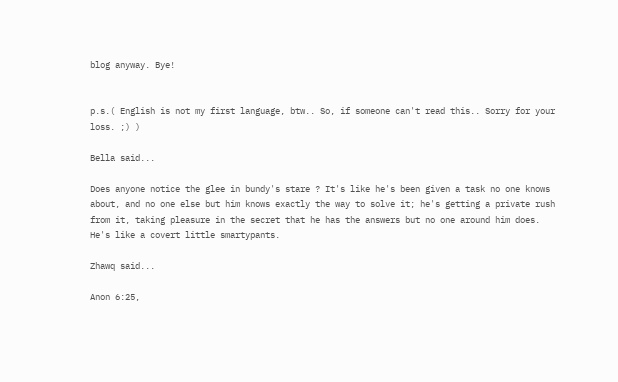blog anyway. Bye!


p.s.( English is not my first language, btw.. So, if someone can't read this.. Sorry for your loss. ;) )

Bella said...

Does anyone notice the glee in bundy's stare ? It's like he's been given a task no one knows about, and no one else but him knows exactly the way to solve it; he's getting a private rush from it, taking pleasure in the secret that he has the answers but no one around him does. He's like a covert little smartypants.

Zhawq said...

Anon 6:25,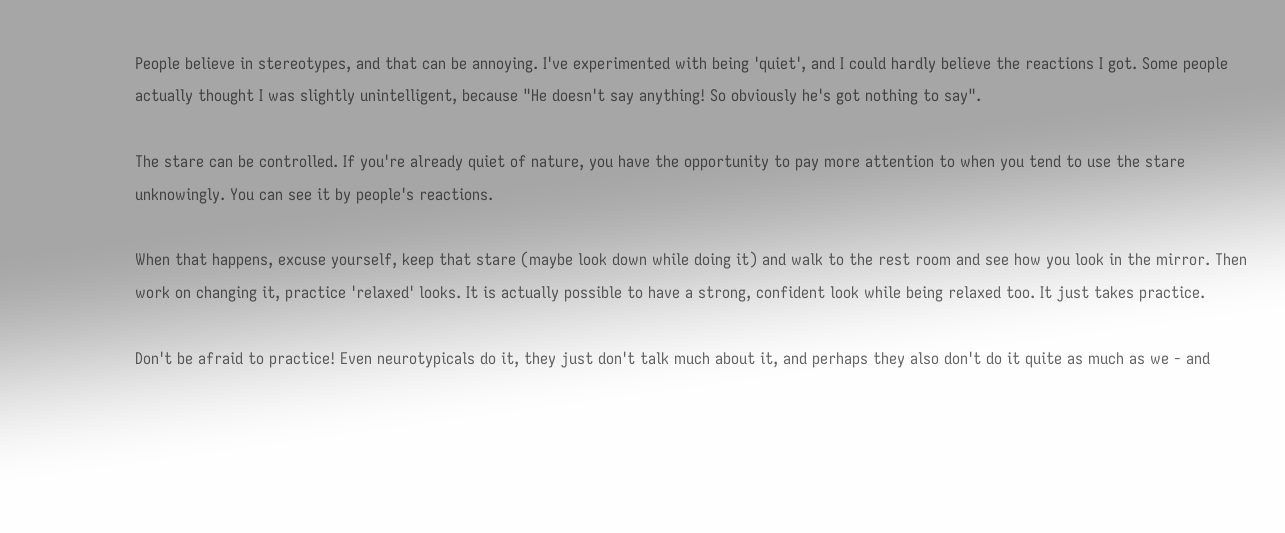People believe in stereotypes, and that can be annoying. I've experimented with being 'quiet', and I could hardly believe the reactions I got. Some people actually thought I was slightly unintelligent, because "He doesn't say anything! So obviously he's got nothing to say".

The stare can be controlled. If you're already quiet of nature, you have the opportunity to pay more attention to when you tend to use the stare unknowingly. You can see it by people's reactions.

When that happens, excuse yourself, keep that stare (maybe look down while doing it) and walk to the rest room and see how you look in the mirror. Then work on changing it, practice 'relaxed' looks. It is actually possible to have a strong, confident look while being relaxed too. It just takes practice.

Don't be afraid to practice! Even neurotypicals do it, they just don't talk much about it, and perhaps they also don't do it quite as much as we - and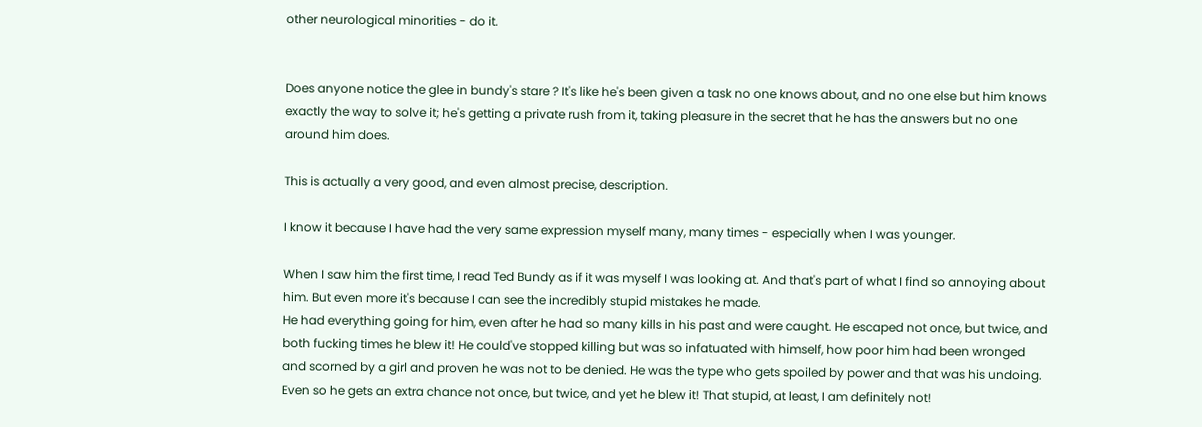other neurological minorities - do it.


Does anyone notice the glee in bundy's stare ? It's like he's been given a task no one knows about, and no one else but him knows exactly the way to solve it; he's getting a private rush from it, taking pleasure in the secret that he has the answers but no one around him does.

This is actually a very good, and even almost precise, description.

I know it because I have had the very same expression myself many, many times - especially when I was younger.

When I saw him the first time, I read Ted Bundy as if it was myself I was looking at. And that's part of what I find so annoying about him. But even more it's because I can see the incredibly stupid mistakes he made.
He had everything going for him, even after he had so many kills in his past and were caught. He escaped not once, but twice, and both fucking times he blew it! He could've stopped killing but was so infatuated with himself, how poor him had been wronged and scorned by a girl and proven he was not to be denied. He was the type who gets spoiled by power and that was his undoing. Even so he gets an extra chance not once, but twice, and yet he blew it! That stupid, at least, I am definitely not!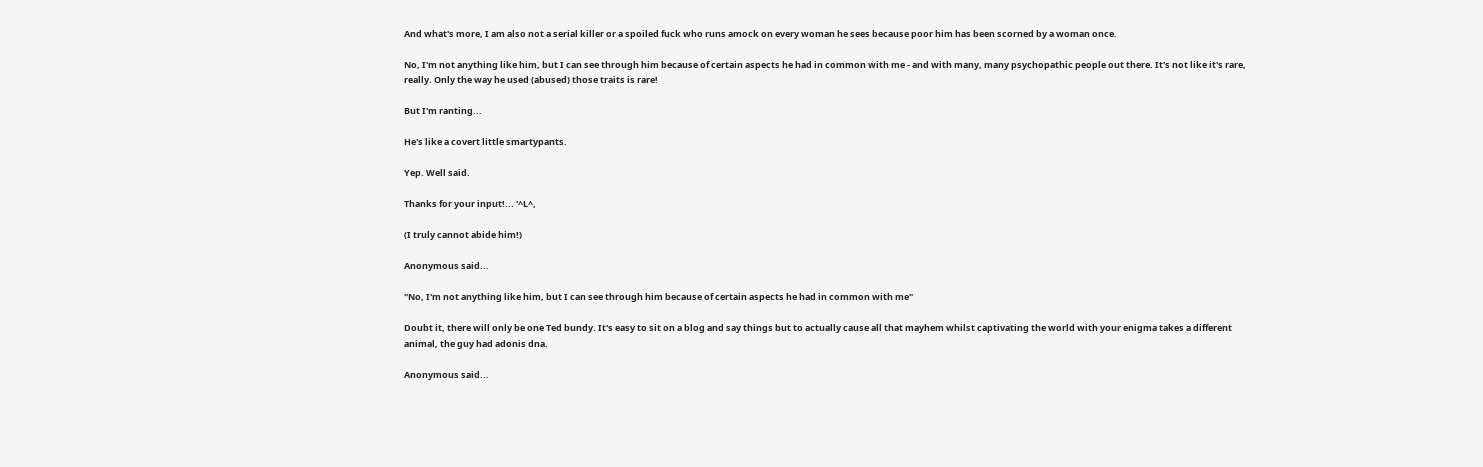And what's more, I am also not a serial killer or a spoiled fuck who runs amock on every woman he sees because poor him has been scorned by a woman once.

No, I'm not anything like him, but I can see through him because of certain aspects he had in common with me - and with many, many psychopathic people out there. It's not like it's rare, really. Only the way he used (abused) those traits is rare!

But I'm ranting...

He's like a covert little smartypants.

Yep. Well said.

Thanks for your input!... '^L^,

(I truly cannot abide him!)

Anonymous said...

"No, I'm not anything like him, but I can see through him because of certain aspects he had in common with me"

Doubt it, there will only be one Ted bundy. It's easy to sit on a blog and say things but to actually cause all that mayhem whilst captivating the world with your enigma takes a different animal, the guy had adonis dna.

Anonymous said...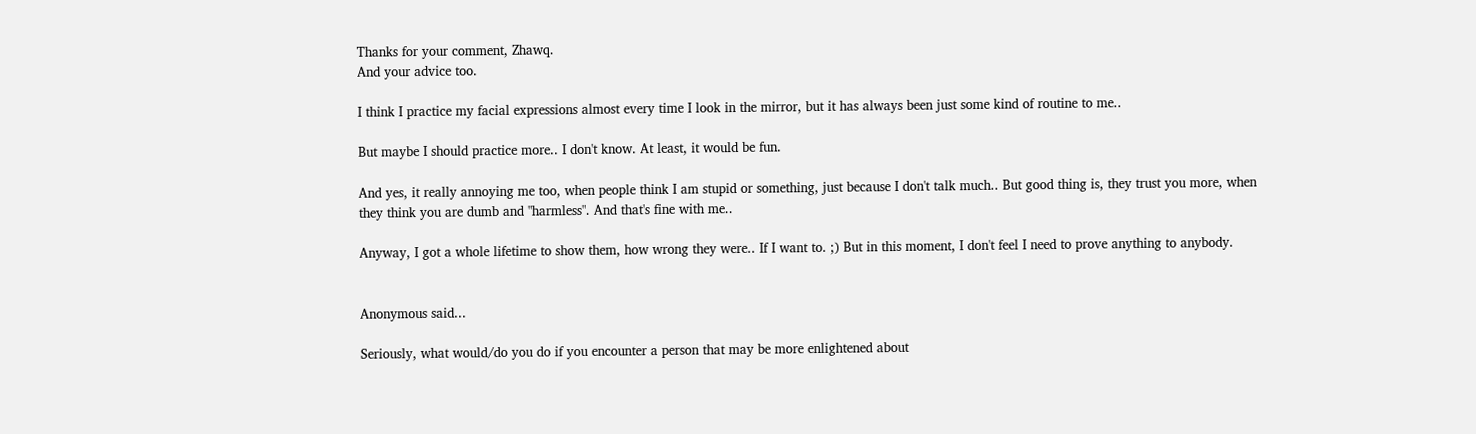Thanks for your comment, Zhawq.
And your advice too.

I think I practice my facial expressions almost every time I look in the mirror, but it has always been just some kind of routine to me..

But maybe I should practice more.. I don't know. At least, it would be fun.

And yes, it really annoying me too, when people think I am stupid or something, just because I don't talk much.. But good thing is, they trust you more, when they think you are dumb and "harmless". And that's fine with me..

Anyway, I got a whole lifetime to show them, how wrong they were.. If I want to. ;) But in this moment, I don't feel I need to prove anything to anybody.


Anonymous said...

Seriously, what would/do you do if you encounter a person that may be more enlightened about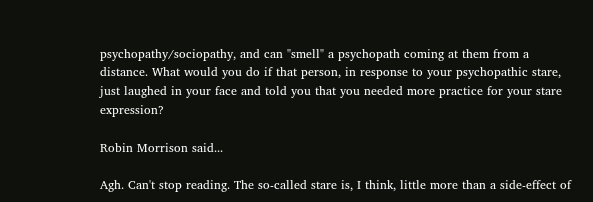psychopathy/sociopathy, and can "smell" a psychopath coming at them from a distance. What would you do if that person, in response to your psychopathic stare, just laughed in your face and told you that you needed more practice for your stare expression?

Robin Morrison said...

Agh. Can't stop reading. The so-called stare is, I think, little more than a side-effect of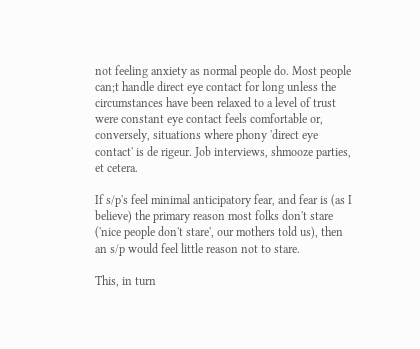not feeling anxiety as normal people do. Most people can;t handle direct eye contact for long unless the circumstances have been relaxed to a level of trust were constant eye contact feels comfortable or, conversely, situations where phony 'direct eye contact' is de rigeur. Job interviews, shmooze parties, et cetera.

If s/p's feel minimal anticipatory fear, and fear is (as I believe) the primary reason most folks don't stare ('nice people don't stare', our mothers told us), then an s/p would feel little reason not to stare.

This, in turn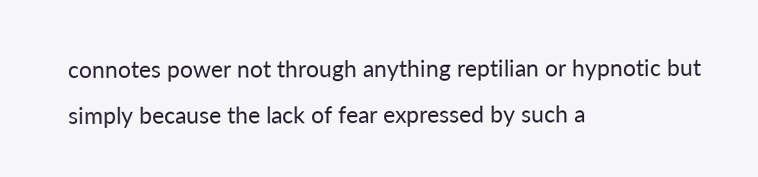connotes power not through anything reptilian or hypnotic but simply because the lack of fear expressed by such a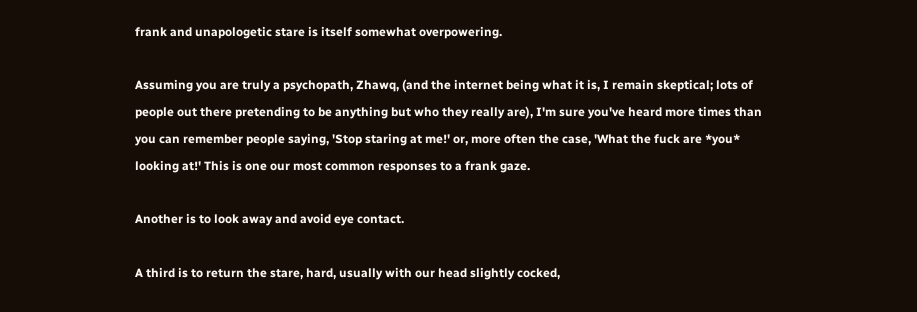frank and unapologetic stare is itself somewhat overpowering.

Assuming you are truly a psychopath, Zhawq, (and the internet being what it is, I remain skeptical; lots of people out there pretending to be anything but who they really are), I'm sure you've heard more times than you can remember people saying, 'Stop staring at me!' or, more often the case, 'What the fuck are *you* looking at!' This is one our most common responses to a frank gaze.

Another is to look away and avoid eye contact.

A third is to return the stare, hard, usually with our head slightly cocked,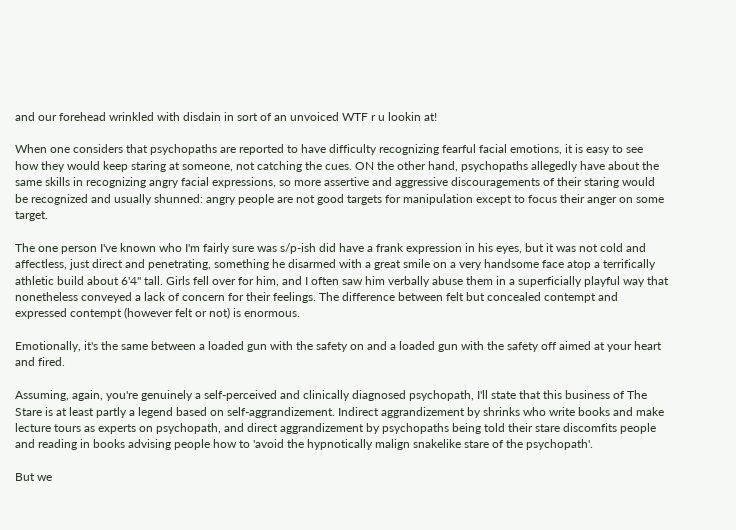and our forehead wrinkled with disdain in sort of an unvoiced WTF r u lookin at!

When one considers that psychopaths are reported to have difficulty recognizing fearful facial emotions, it is easy to see how they would keep staring at someone, not catching the cues. ON the other hand, psychopaths allegedly have about the same skills in recognizing angry facial expressions, so more assertive and aggressive discouragements of their staring would be recognized and usually shunned: angry people are not good targets for manipulation except to focus their anger on some target.

The one person I've known who I'm fairly sure was s/p-ish did have a frank expression in his eyes, but it was not cold and affectless, just direct and penetrating, something he disarmed with a great smile on a very handsome face atop a terrifically athletic build about 6'4" tall. Girls fell over for him, and I often saw him verbally abuse them in a superficially playful way that nonetheless conveyed a lack of concern for their feelings. The difference between felt but concealed contempt and expressed contempt (however felt or not) is enormous.

Emotionally, it's the same between a loaded gun with the safety on and a loaded gun with the safety off aimed at your heart and fired.

Assuming, again, you're genuinely a self-perceived and clinically diagnosed psychopath, I'll state that this business of The Stare is at least partly a legend based on self-aggrandizement. Indirect aggrandizement by shrinks who write books and make lecture tours as experts on psychopath, and direct aggrandizement by psychopaths being told their stare discomfits people and reading in books advising people how to 'avoid the hypnotically malign snakelike stare of the psychopath'.

But we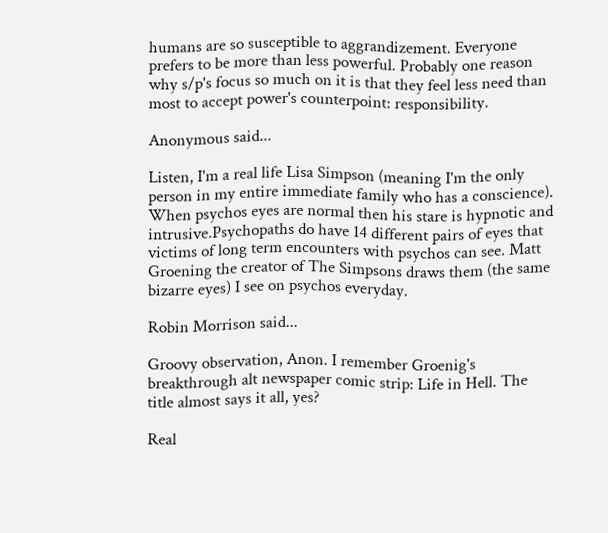humans are so susceptible to aggrandizement. Everyone prefers to be more than less powerful. Probably one reason why s/p's focus so much on it is that they feel less need than most to accept power's counterpoint: responsibility.

Anonymous said...

Listen, I'm a real life Lisa Simpson (meaning I'm the only person in my entire immediate family who has a conscience). When psychos eyes are normal then his stare is hypnotic and intrusive.Psychopaths do have 14 different pairs of eyes that victims of long term encounters with psychos can see. Matt Groening the creator of The Simpsons draws them (the same bizarre eyes) I see on psychos everyday.

Robin Morrison said...

Groovy observation, Anon. I remember Groenig's breakthrough alt newspaper comic strip: Life in Hell. The title almost says it all, yes?

Real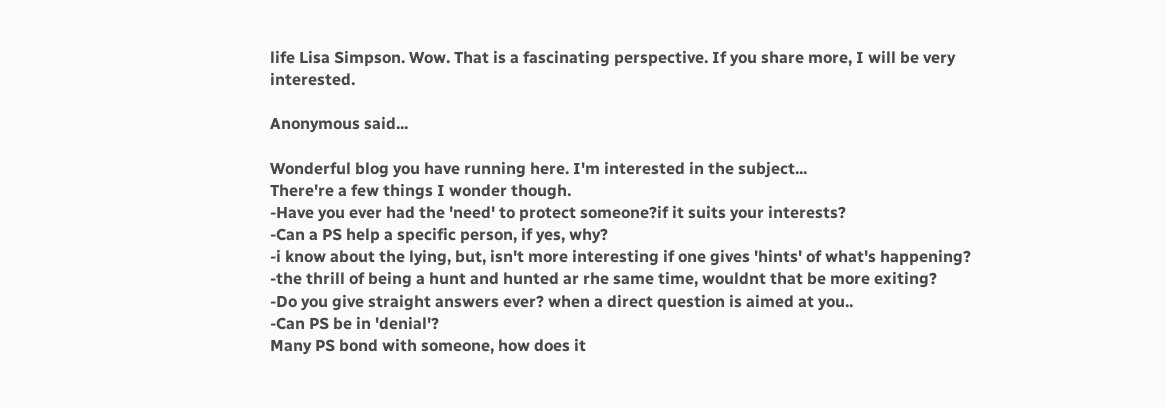life Lisa Simpson. Wow. That is a fascinating perspective. If you share more, I will be very interested.

Anonymous said...

Wonderful blog you have running here. I'm interested in the subject...
There're a few things I wonder though.
-Have you ever had the 'need' to protect someone?if it suits your interests?
-Can a PS help a specific person, if yes, why?
-i know about the lying, but, isn't more interesting if one gives 'hints' of what's happening?
-the thrill of being a hunt and hunted ar rhe same time, wouldnt that be more exiting?
-Do you give straight answers ever? when a direct question is aimed at you..
-Can PS be in 'denial'?
Many PS bond with someone, how does it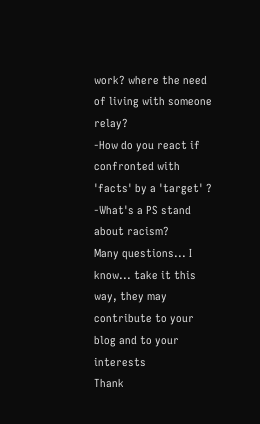work? where the need of living with someone relay?
-How do you react if confronted with 'facts' by a 'target' ?
-What's a PS stand about racism?
Many questions... I know... take it this way, they may contribute to your blog and to your interests
Thank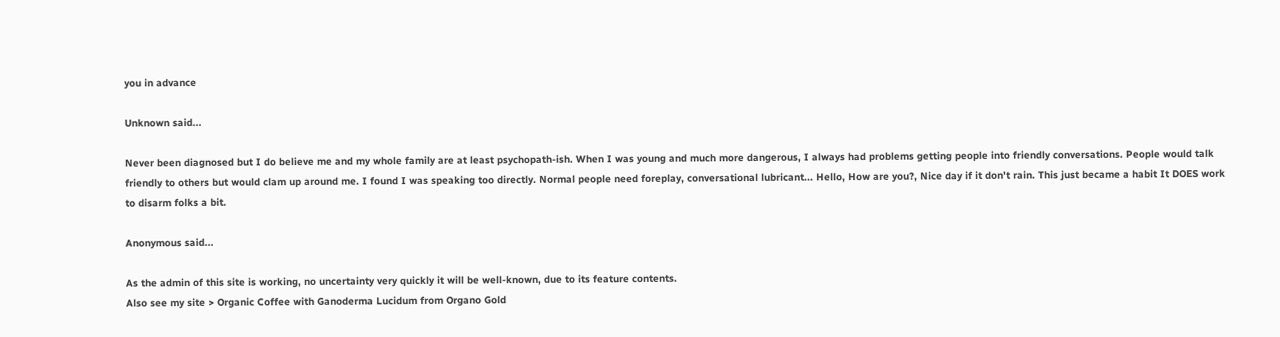you in advance

Unknown said...

Never been diagnosed but I do believe me and my whole family are at least psychopath-ish. When I was young and much more dangerous, I always had problems getting people into friendly conversations. People would talk friendly to others but would clam up around me. I found I was speaking too directly. Normal people need foreplay, conversational lubricant... Hello, How are you?, Nice day if it don't rain. This just became a habit It DOES work to disarm folks a bit.

Anonymous said...

As the admin of this site is working, no uncertainty very quickly it will be well-known, due to its feature contents.
Also see my site > Organic Coffee with Ganoderma Lucidum from Organo Gold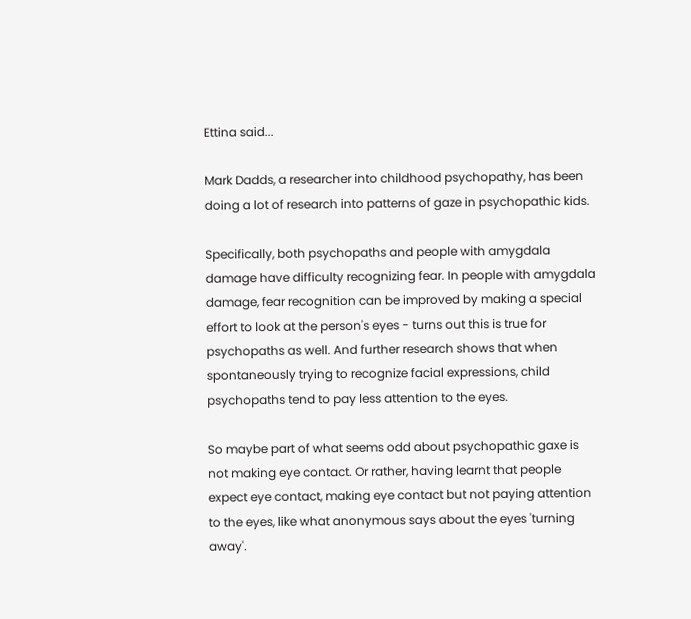Ettina said...

Mark Dadds, a researcher into childhood psychopathy, has been doing a lot of research into patterns of gaze in psychopathic kids.

Specifically, both psychopaths and people with amygdala damage have difficulty recognizing fear. In people with amygdala damage, fear recognition can be improved by making a special effort to look at the person's eyes - turns out this is true for psychopaths as well. And further research shows that when spontaneously trying to recognize facial expressions, child psychopaths tend to pay less attention to the eyes.

So maybe part of what seems odd about psychopathic gaxe is not making eye contact. Or rather, having learnt that people expect eye contact, making eye contact but not paying attention to the eyes, like what anonymous says about the eyes 'turning away'.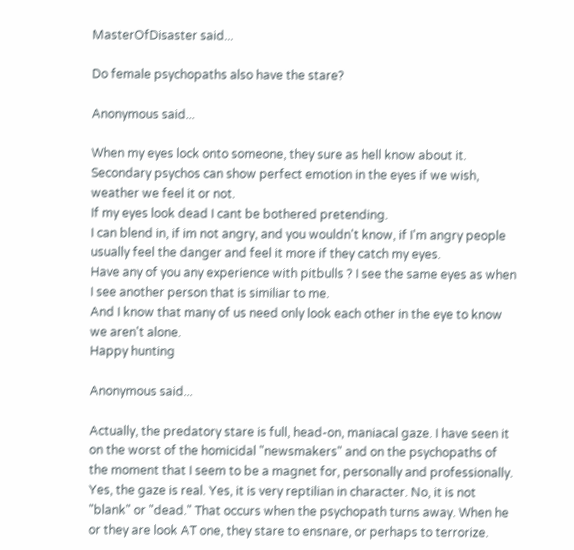MasterOfDisaster said...

Do female psychopaths also have the stare?

Anonymous said...

When my eyes lock onto someone, they sure as hell know about it.
Secondary psychos can show perfect emotion in the eyes if we wish, weather we feel it or not.
If my eyes look dead I cant be bothered pretending.
I can blend in, if im not angry, and you wouldn't know, if I'm angry people usually feel the danger and feel it more if they catch my eyes.
Have any of you any experience with pitbulls ? I see the same eyes as when I see another person that is similiar to me.
And I know that many of us need only look each other in the eye to know we aren't alone.
Happy hunting

Anonymous said...

Actually, the predatory stare is full, head-on, maniacal gaze. I have seen it on the worst of the homicidal "newsmakers" and on the psychopaths of the moment that I seem to be a magnet for, personally and professionally. Yes, the gaze is real. Yes, it is very reptilian in character. No, it is not "blank" or "dead." That occurs when the psychopath turns away. When he or they are look AT one, they stare to ensnare, or perhaps to terrorize.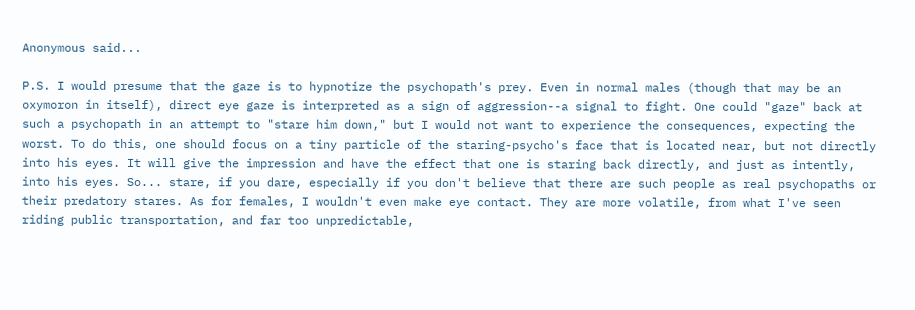Anonymous said...

P.S. I would presume that the gaze is to hypnotize the psychopath's prey. Even in normal males (though that may be an oxymoron in itself), direct eye gaze is interpreted as a sign of aggression--a signal to fight. One could "gaze" back at such a psychopath in an attempt to "stare him down," but I would not want to experience the consequences, expecting the worst. To do this, one should focus on a tiny particle of the staring-psycho's face that is located near, but not directly into his eyes. It will give the impression and have the effect that one is staring back directly, and just as intently, into his eyes. So... stare, if you dare, especially if you don't believe that there are such people as real psychopaths or their predatory stares. As for females, I wouldn't even make eye contact. They are more volatile, from what I've seen riding public transportation, and far too unpredictable,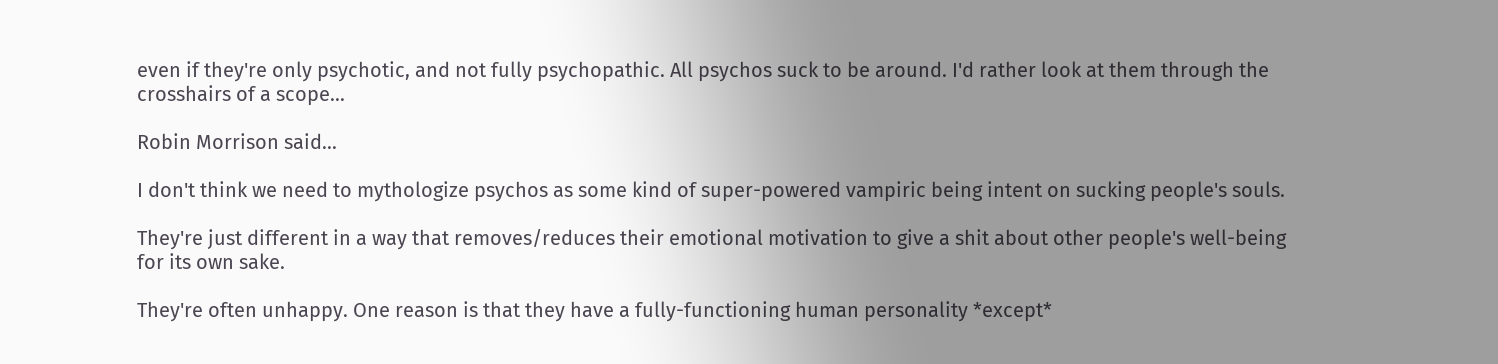even if they're only psychotic, and not fully psychopathic. All psychos suck to be around. I'd rather look at them through the crosshairs of a scope...

Robin Morrison said...

I don't think we need to mythologize psychos as some kind of super-powered vampiric being intent on sucking people's souls.

They're just different in a way that removes/reduces their emotional motivation to give a shit about other people's well-being for its own sake.

They're often unhappy. One reason is that they have a fully-functioning human personality *except*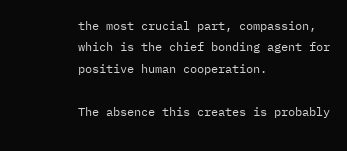the most crucial part, compassion, which is the chief bonding agent for positive human cooperation.

The absence this creates is probably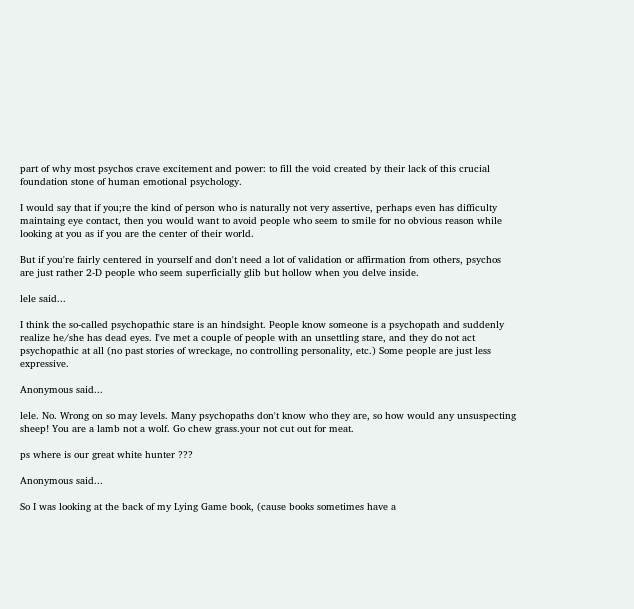part of why most psychos crave excitement and power: to fill the void created by their lack of this crucial foundation stone of human emotional psychology.

I would say that if you;re the kind of person who is naturally not very assertive, perhaps even has difficulty maintaing eye contact, then you would want to avoid people who seem to smile for no obvious reason while looking at you as if you are the center of their world.

But if you're fairly centered in yourself and don't need a lot of validation or affirmation from others, psychos are just rather 2-D people who seem superficially glib but hollow when you delve inside.

lele said...

I think the so-called psychopathic stare is an hindsight. People know someone is a psychopath and suddenly realize he/she has dead eyes. I've met a couple of people with an unsettling stare, and they do not act psychopathic at all (no past stories of wreckage, no controlling personality, etc.) Some people are just less expressive.

Anonymous said...

lele. No. Wrong on so may levels. Many psychopaths don't know who they are, so how would any unsuspecting sheep! You are a lamb not a wolf. Go chew grass.your not cut out for meat.

ps where is our great white hunter ???

Anonymous said...

So I was looking at the back of my Lying Game book, (cause books sometimes have a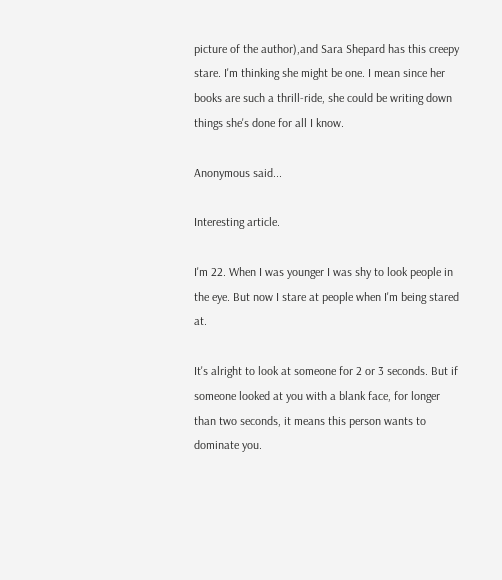picture of the author),and Sara Shepard has this creepy stare. I'm thinking she might be one. I mean since her books are such a thrill-ride, she could be writing down things she's done for all I know.

Anonymous said...

Interesting article.

I'm 22. When I was younger I was shy to look people in the eye. But now I stare at people when I'm being stared at.

It's alright to look at someone for 2 or 3 seconds. But if someone looked at you with a blank face, for longer than two seconds, it means this person wants to dominate you.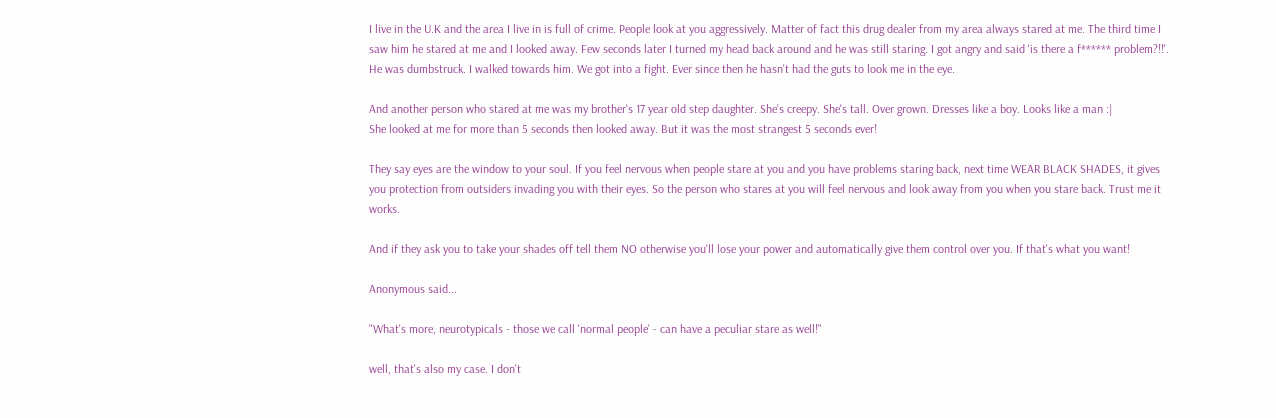I live in the U.K and the area I live in is full of crime. People look at you aggressively. Matter of fact this drug dealer from my area always stared at me. The third time I saw him he stared at me and I looked away. Few seconds later I turned my head back around and he was still staring. I got angry and said 'is there a f****** problem?!!'. He was dumbstruck. I walked towards him. We got into a fight. Ever since then he hasn't had the guts to look me in the eye.

And another person who stared at me was my brother's 17 year old step daughter. She's creepy. She's tall. Over grown. Dresses like a boy. Looks like a man :|
She looked at me for more than 5 seconds then looked away. But it was the most strangest 5 seconds ever!

They say eyes are the window to your soul. If you feel nervous when people stare at you and you have problems staring back, next time WEAR BLACK SHADES, it gives you protection from outsiders invading you with their eyes. So the person who stares at you will feel nervous and look away from you when you stare back. Trust me it works.

And if they ask you to take your shades off tell them NO otherwise you'll lose your power and automatically give them control over you. If that's what you want!

Anonymous said...

"What's more, neurotypicals - those we call 'normal people' - can have a peculiar stare as well!"

well, that's also my case. I don't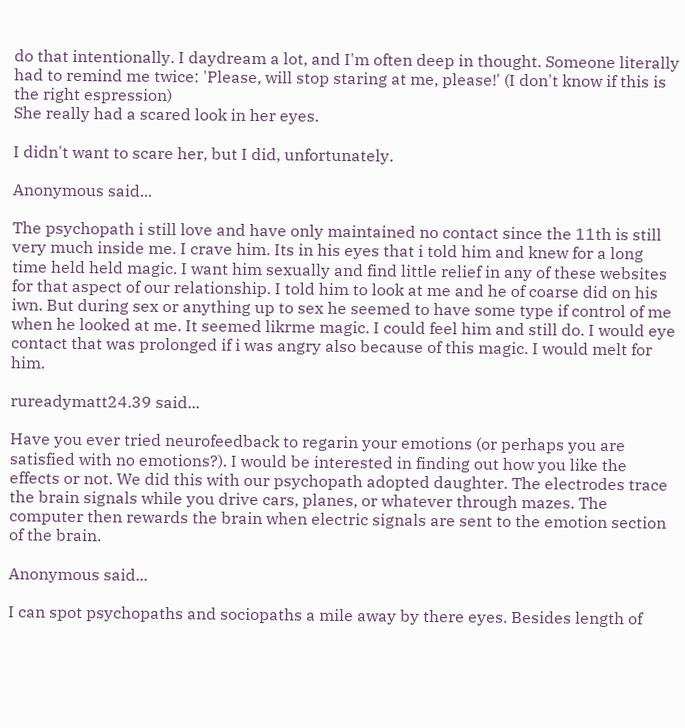do that intentionally. I daydream a lot, and I'm often deep in thought. Someone literally had to remind me twice: 'Please, will stop staring at me, please!' (I don't know if this is the right espression)
She really had a scared look in her eyes.

I didn't want to scare her, but I did, unfortunately.

Anonymous said...

The psychopath i still love and have only maintained no contact since the 11th is still very much inside me. I crave him. Its in his eyes that i told him and knew for a long time held held magic. I want him sexually and find little relief in any of these websites for that aspect of our relationship. I told him to look at me and he of coarse did on his iwn. But during sex or anything up to sex he seemed to have some type if control of me when he looked at me. It seemed likrme magic. I could feel him and still do. I would eye contact that was prolonged if i was angry also because of this magic. I would melt for him.

rureadymatt24.39 said...

Have you ever tried neurofeedback to regarin your emotions (or perhaps you are satisfied with no emotions?). I would be interested in finding out how you like the effects or not. We did this with our psychopath adopted daughter. The electrodes trace the brain signals while you drive cars, planes, or whatever through mazes. The computer then rewards the brain when electric signals are sent to the emotion section of the brain.

Anonymous said...

I can spot psychopaths and sociopaths a mile away by there eyes. Besides length of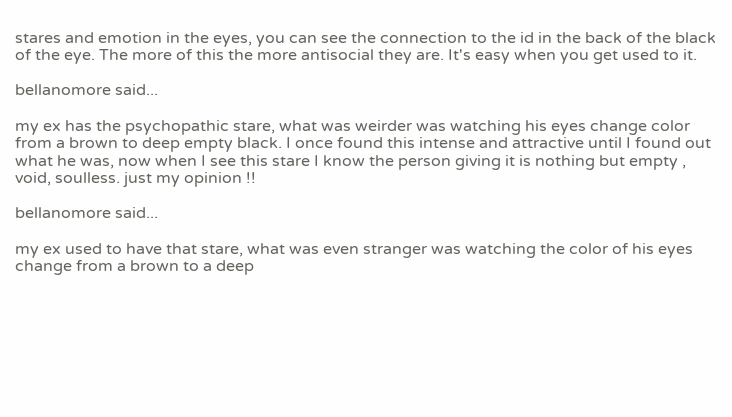stares and emotion in the eyes, you can see the connection to the id in the back of the black of the eye. The more of this the more antisocial they are. It's easy when you get used to it.

bellanomore said...

my ex has the psychopathic stare, what was weirder was watching his eyes change color from a brown to deep empty black. I once found this intense and attractive until I found out what he was, now when I see this stare I know the person giving it is nothing but empty , void, soulless. just my opinion !!

bellanomore said...

my ex used to have that stare, what was even stranger was watching the color of his eyes change from a brown to a deep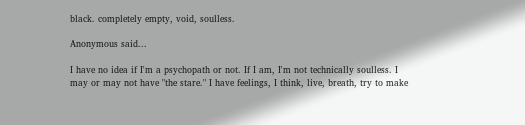black. completely empty, void, soulless.

Anonymous said...

I have no idea if I'm a psychopath or not. If I am, I'm not technically soulless. I may or may not have "the stare." I have feelings, I think, live, breath, try to make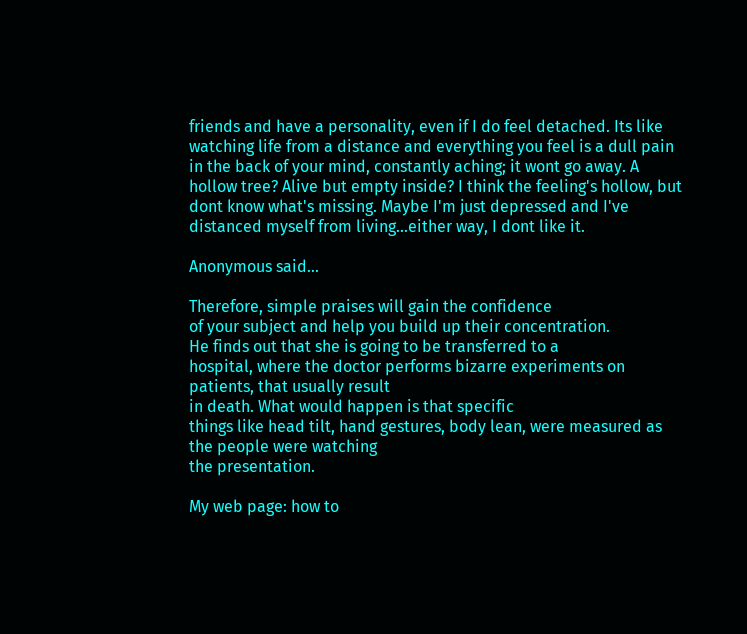friends and have a personality, even if I do feel detached. Its like watching life from a distance and everything you feel is a dull pain in the back of your mind, constantly aching; it wont go away. A hollow tree? Alive but empty inside? I think the feeling's hollow, but dont know what's missing. Maybe I'm just depressed and I've distanced myself from living...either way, I dont like it.

Anonymous said...

Therefore, simple praises will gain the confidence
of your subject and help you build up their concentration.
He finds out that she is going to be transferred to a
hospital, where the doctor performs bizarre experiments on patients, that usually result
in death. What would happen is that specific
things like head tilt, hand gestures, body lean, were measured as the people were watching
the presentation.

My web page: how to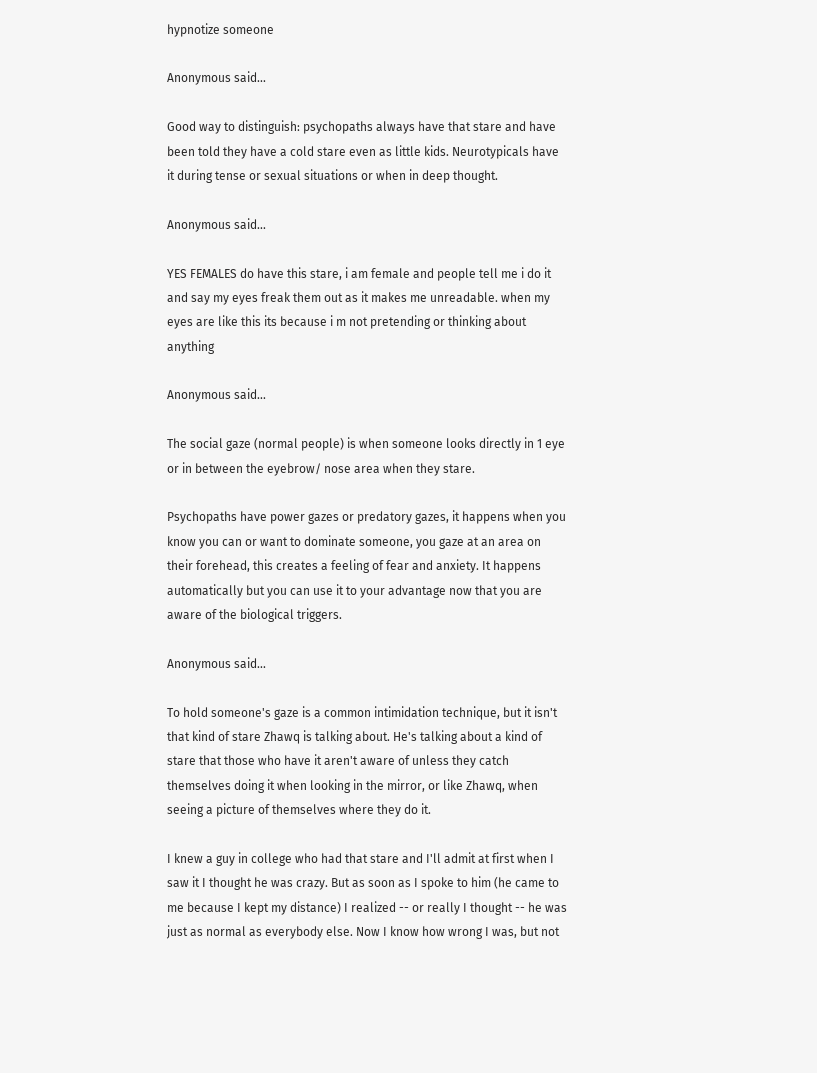hypnotize someone

Anonymous said...

Good way to distinguish: psychopaths always have that stare and have been told they have a cold stare even as little kids. Neurotypicals have it during tense or sexual situations or when in deep thought.

Anonymous said...

YES FEMALES do have this stare, i am female and people tell me i do it and say my eyes freak them out as it makes me unreadable. when my eyes are like this its because i m not pretending or thinking about anything

Anonymous said...

The social gaze (normal people) is when someone looks directly in 1 eye or in between the eyebrow/ nose area when they stare.

Psychopaths have power gazes or predatory gazes, it happens when you know you can or want to dominate someone, you gaze at an area on their forehead, this creates a feeling of fear and anxiety. It happens automatically but you can use it to your advantage now that you are aware of the biological triggers.

Anonymous said...

To hold someone's gaze is a common intimidation technique, but it isn't that kind of stare Zhawq is talking about. He's talking about a kind of stare that those who have it aren't aware of unless they catch themselves doing it when looking in the mirror, or like Zhawq, when seeing a picture of themselves where they do it.

I knew a guy in college who had that stare and I'll admit at first when I saw it I thought he was crazy. But as soon as I spoke to him (he came to me because I kept my distance) I realized -- or really I thought -- he was just as normal as everybody else. Now I know how wrong I was, but not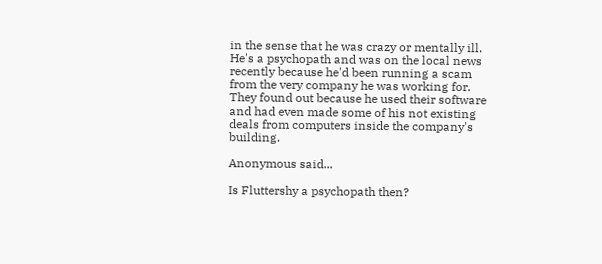in the sense that he was crazy or mentally ill. He's a psychopath and was on the local news recently because he'd been running a scam from the very company he was working for. They found out because he used their software and had even made some of his not existing deals from computers inside the company's building.

Anonymous said...

Is Fluttershy a psychopath then?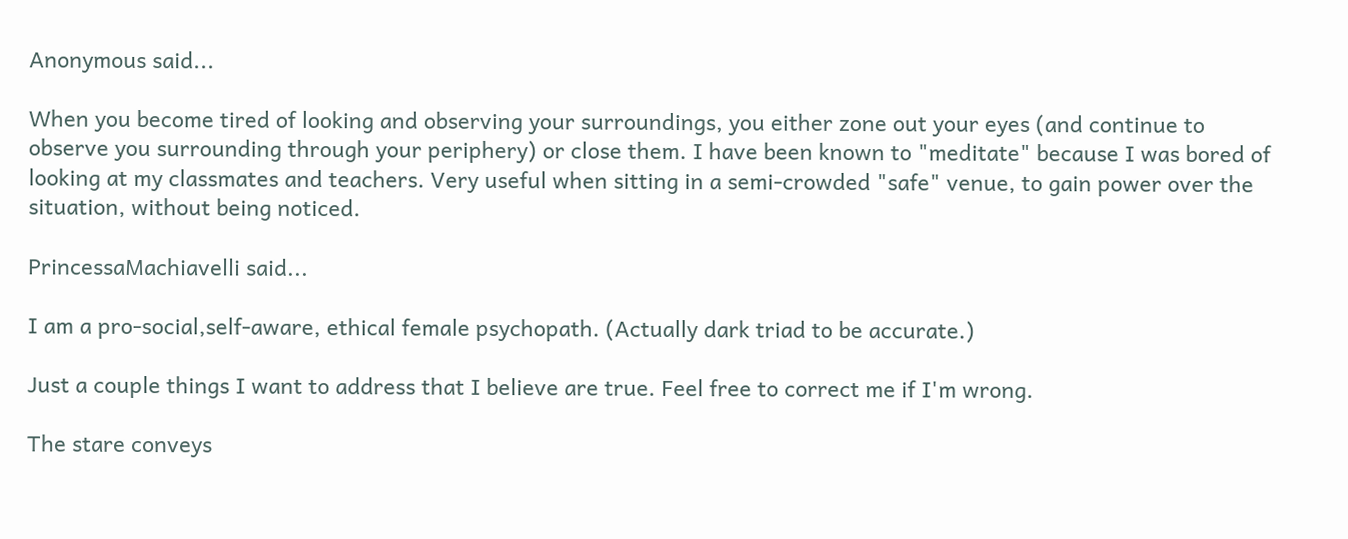Anonymous said...

When you become tired of looking and observing your surroundings, you either zone out your eyes (and continue to observe you surrounding through your periphery) or close them. I have been known to "meditate" because I was bored of looking at my classmates and teachers. Very useful when sitting in a semi-crowded "safe" venue, to gain power over the situation, without being noticed.

PrincessaMachiavelli said...

I am a pro-social,self-aware, ethical female psychopath. (Actually dark triad to be accurate.)

Just a couple things I want to address that I believe are true. Feel free to correct me if I'm wrong.

The stare conveys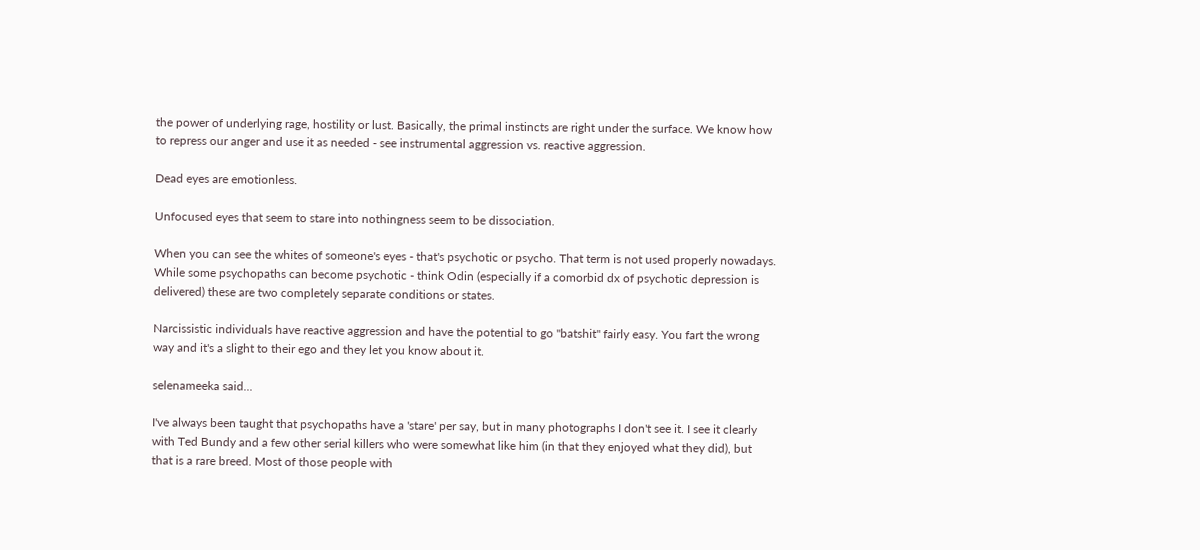the power of underlying rage, hostility or lust. Basically, the primal instincts are right under the surface. We know how to repress our anger and use it as needed - see instrumental aggression vs. reactive aggression.

Dead eyes are emotionless.

Unfocused eyes that seem to stare into nothingness seem to be dissociation.

When you can see the whites of someone's eyes - that's psychotic or psycho. That term is not used properly nowadays. While some psychopaths can become psychotic - think Odin (especially if a comorbid dx of psychotic depression is delivered) these are two completely separate conditions or states.

Narcissistic individuals have reactive aggression and have the potential to go "batshit" fairly easy. You fart the wrong way and it's a slight to their ego and they let you know about it.

selenameeka said...

I've always been taught that psychopaths have a 'stare' per say, but in many photographs I don't see it. I see it clearly with Ted Bundy and a few other serial killers who were somewhat like him (in that they enjoyed what they did), but that is a rare breed. Most of those people with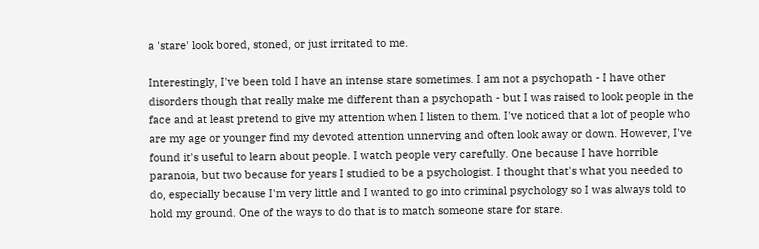a 'stare' look bored, stoned, or just irritated to me.

Interestingly, I've been told I have an intense stare sometimes. I am not a psychopath - I have other disorders though that really make me different than a psychopath - but I was raised to look people in the face and at least pretend to give my attention when I listen to them. I've noticed that a lot of people who are my age or younger find my devoted attention unnerving and often look away or down. However, I've found it's useful to learn about people. I watch people very carefully. One because I have horrible paranoia, but two because for years I studied to be a psychologist. I thought that's what you needed to do, especially because I'm very little and I wanted to go into criminal psychology so I was always told to hold my ground. One of the ways to do that is to match someone stare for stare.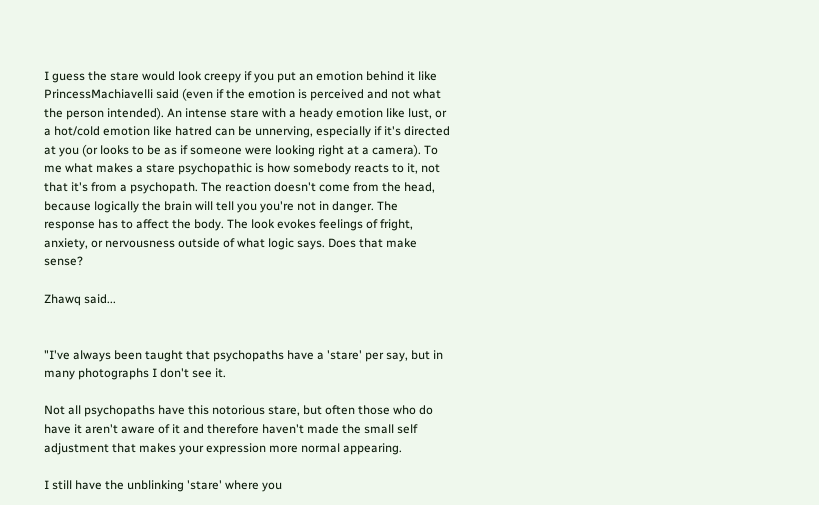I guess the stare would look creepy if you put an emotion behind it like PrincessMachiavelli said (even if the emotion is perceived and not what the person intended). An intense stare with a heady emotion like lust, or a hot/cold emotion like hatred can be unnerving, especially if it's directed at you (or looks to be as if someone were looking right at a camera). To me what makes a stare psychopathic is how somebody reacts to it, not that it's from a psychopath. The reaction doesn't come from the head, because logically the brain will tell you you're not in danger. The response has to affect the body. The look evokes feelings of fright, anxiety, or nervousness outside of what logic says. Does that make sense?

Zhawq said...


"I've always been taught that psychopaths have a 'stare' per say, but in many photographs I don't see it.

Not all psychopaths have this notorious stare, but often those who do have it aren't aware of it and therefore haven't made the small self adjustment that makes your expression more normal appearing.

I still have the unblinking 'stare' where you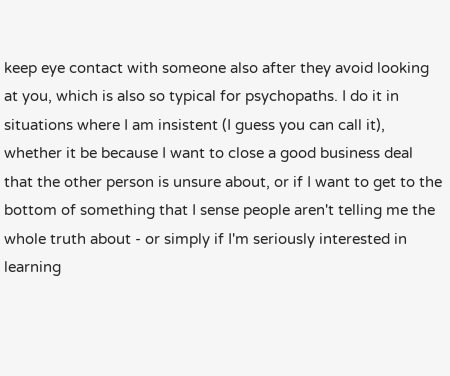keep eye contact with someone also after they avoid looking at you, which is also so typical for psychopaths. I do it in situations where I am insistent (I guess you can call it), whether it be because I want to close a good business deal that the other person is unsure about, or if I want to get to the bottom of something that I sense people aren't telling me the whole truth about - or simply if I'm seriously interested in learning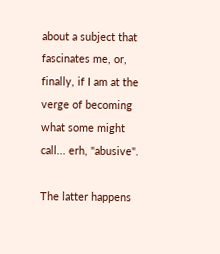about a subject that fascinates me, or, finally, if I am at the verge of becoming what some might call... erh, "abusive".

The latter happens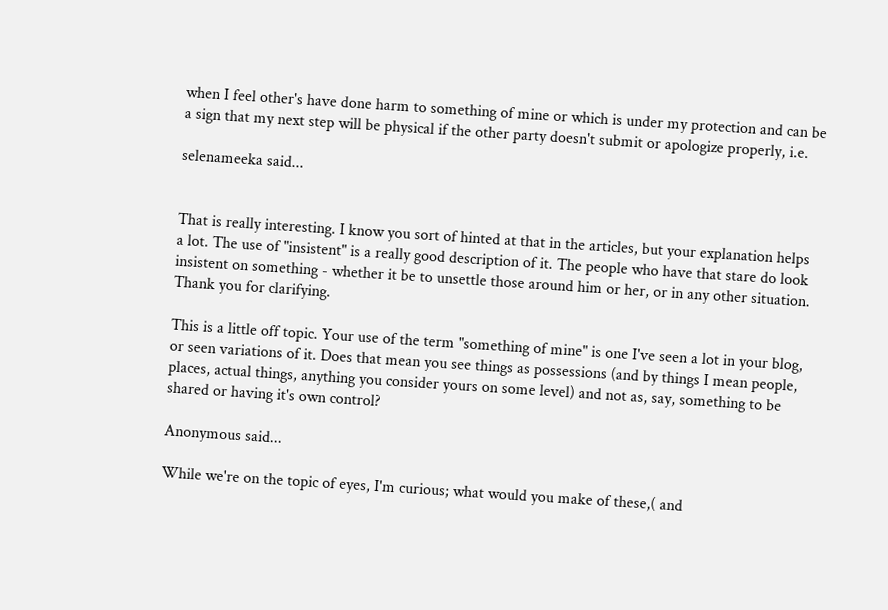when I feel other's have done harm to something of mine or which is under my protection and can be a sign that my next step will be physical if the other party doesn't submit or apologize properly, i.e.

selenameeka said...


That is really interesting. I know you sort of hinted at that in the articles, but your explanation helps a lot. The use of "insistent" is a really good description of it. The people who have that stare do look insistent on something - whether it be to unsettle those around him or her, or in any other situation. Thank you for clarifying.

This is a little off topic. Your use of the term "something of mine" is one I've seen a lot in your blog, or seen variations of it. Does that mean you see things as possessions (and by things I mean people, places, actual things, anything you consider yours on some level) and not as, say, something to be shared or having it's own control?

Anonymous said...

While we're on the topic of eyes, I'm curious; what would you make of these,( and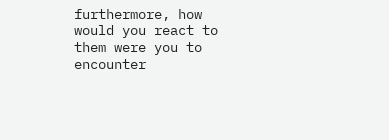furthermore, how would you react to them were you to encounter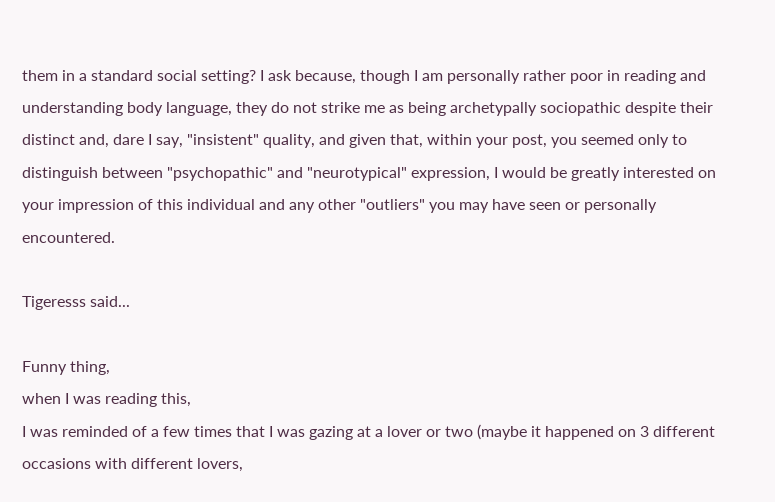them in a standard social setting? I ask because, though I am personally rather poor in reading and understanding body language, they do not strike me as being archetypally sociopathic despite their distinct and, dare I say, "insistent" quality, and given that, within your post, you seemed only to distinguish between "psychopathic" and "neurotypical" expression, I would be greatly interested on your impression of this individual and any other "outliers" you may have seen or personally encountered.

Tigeresss said...

Funny thing,
when I was reading this,
I was reminded of a few times that I was gazing at a lover or two (maybe it happened on 3 different occasions with different lovers,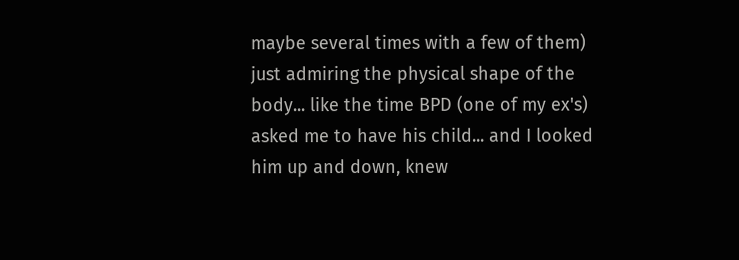maybe several times with a few of them) just admiring the physical shape of the body... like the time BPD (one of my ex's) asked me to have his child... and I looked him up and down, knew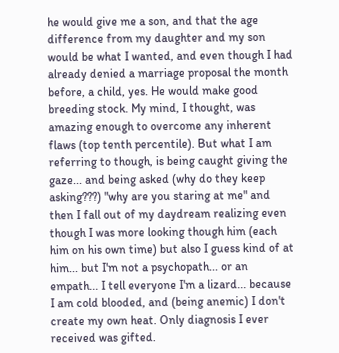he would give me a son, and that the age difference from my daughter and my son would be what I wanted, and even though I had already denied a marriage proposal the month before, a child, yes. He would make good breeding stock. My mind, I thought, was amazing enough to overcome any inherent flaws (top tenth percentile). But what I am referring to though, is being caught giving the gaze... and being asked (why do they keep asking???) "why are you staring at me" and then I fall out of my daydream realizing even though I was more looking though him (each him on his own time) but also I guess kind of at him... but I'm not a psychopath... or an empath... I tell everyone I'm a lizard... because I am cold blooded, and (being anemic) I don't create my own heat. Only diagnosis I ever received was gifted.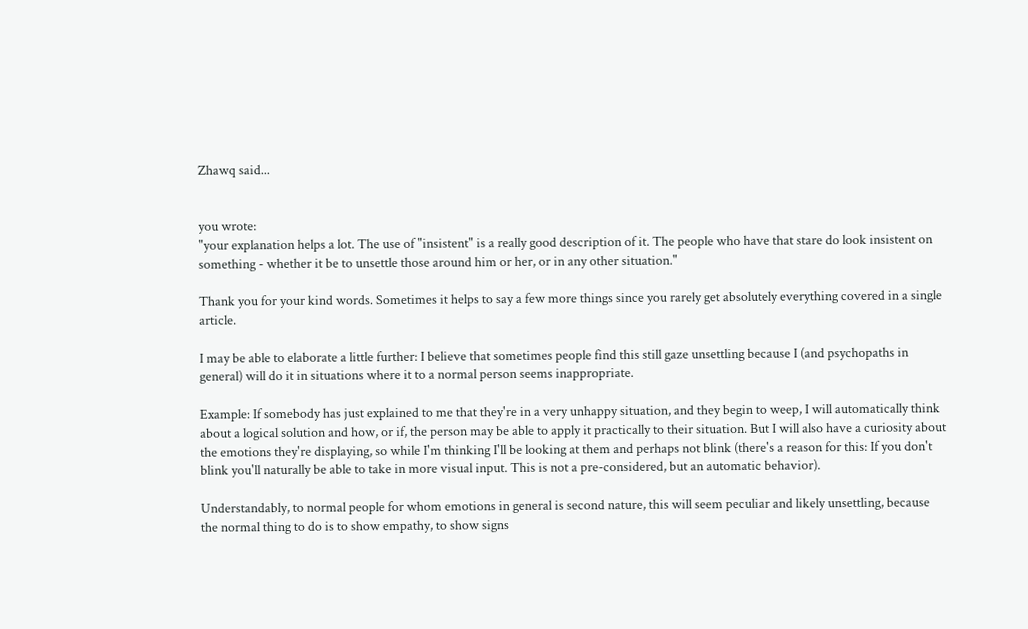Zhawq said...


you wrote:
"your explanation helps a lot. The use of "insistent" is a really good description of it. The people who have that stare do look insistent on something - whether it be to unsettle those around him or her, or in any other situation."

Thank you for your kind words. Sometimes it helps to say a few more things since you rarely get absolutely everything covered in a single article.

I may be able to elaborate a little further: I believe that sometimes people find this still gaze unsettling because I (and psychopaths in general) will do it in situations where it to a normal person seems inappropriate.

Example: If somebody has just explained to me that they're in a very unhappy situation, and they begin to weep, I will automatically think about a logical solution and how, or if, the person may be able to apply it practically to their situation. But I will also have a curiosity about the emotions they're displaying, so while I'm thinking I'll be looking at them and perhaps not blink (there's a reason for this: If you don't blink you'll naturally be able to take in more visual input. This is not a pre-considered, but an automatic behavior).

Understandably, to normal people for whom emotions in general is second nature, this will seem peculiar and likely unsettling, because the normal thing to do is to show empathy, to show signs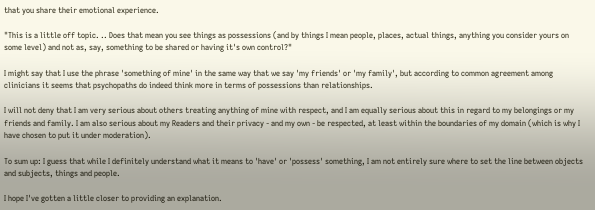that you share their emotional experience.

"This is a little off topic. .. Does that mean you see things as possessions (and by things I mean people, places, actual things, anything you consider yours on some level) and not as, say, something to be shared or having it's own control?"

I might say that I use the phrase 'something of mine' in the same way that we say 'my friends' or 'my family', but according to common agreement among clinicians it seems that psychopaths do indeed think more in terms of possessions than relationships.

I will not deny that I am very serious about others treating anything of mine with respect, and I am equally serious about this in regard to my belongings or my friends and family. I am also serious about my Readers and their privacy - and my own - be respected, at least within the boundaries of my domain (which is why I have chosen to put it under moderation).

To sum up: I guess that while I definitely understand what it means to 'have' or 'possess' something, I am not entirely sure where to set the line between objects and subjects, things and people.

I hope I've gotten a little closer to providing an explanation.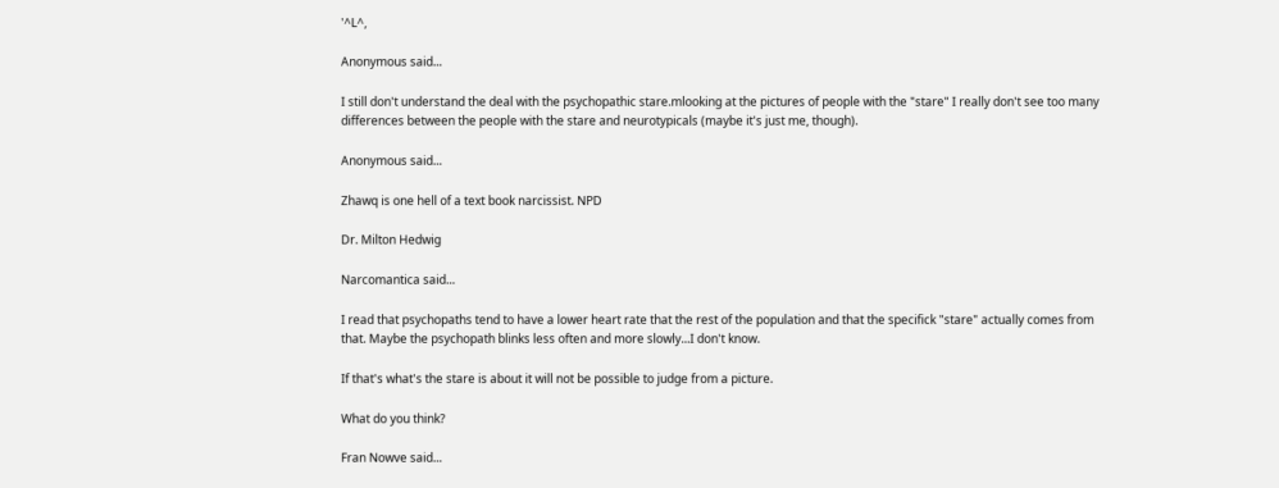'^L^,

Anonymous said...

I still don't understand the deal with the psychopathic stare.mlooking at the pictures of people with the "stare" I really don't see too many differences between the people with the stare and neurotypicals (maybe it's just me, though).

Anonymous said...

Zhawq is one hell of a text book narcissist. NPD

Dr. Milton Hedwig

Narcomantica said...

I read that psychopaths tend to have a lower heart rate that the rest of the population and that the specifick "stare" actually comes from that. Maybe the psychopath blinks less often and more slowly...I don't know.

If that's what's the stare is about it will not be possible to judge from a picture.

What do you think?

Fran Nowve said...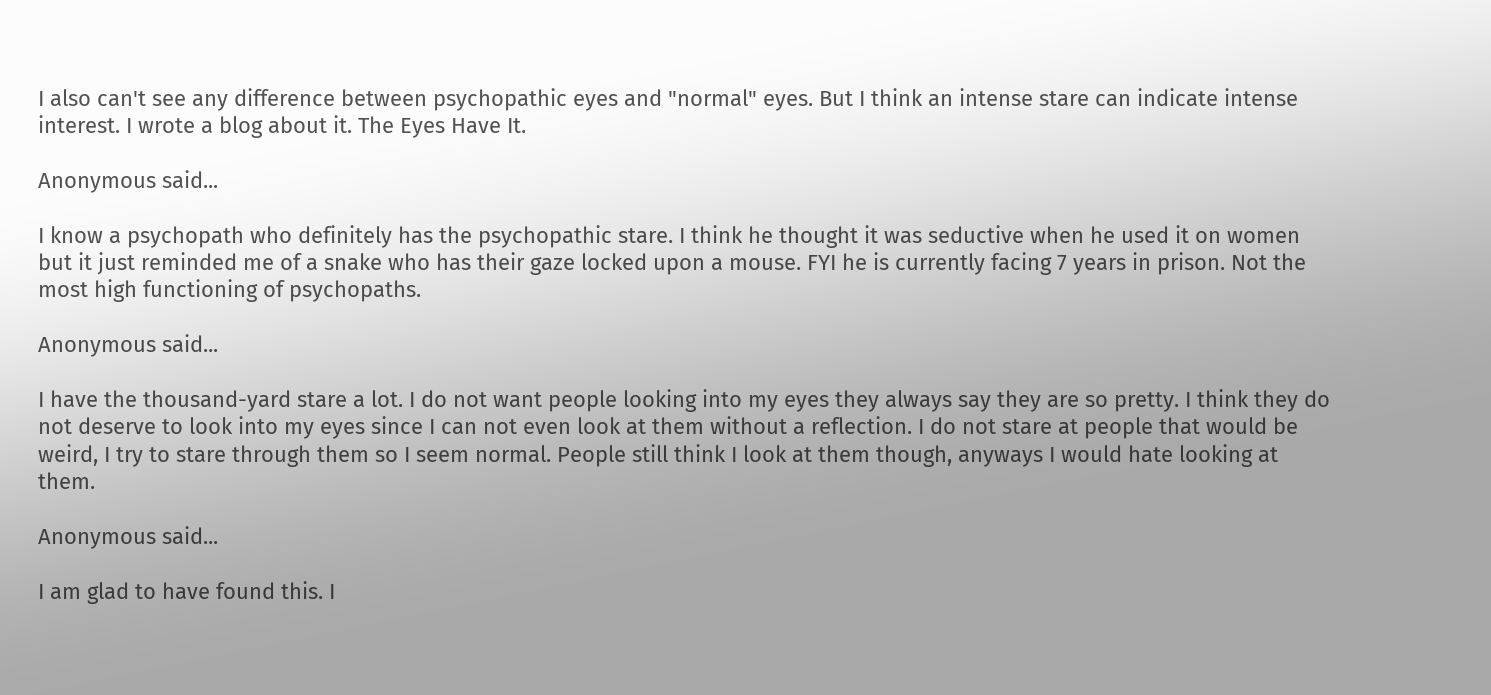I also can't see any difference between psychopathic eyes and "normal" eyes. But I think an intense stare can indicate intense interest. I wrote a blog about it. The Eyes Have It.

Anonymous said...

I know a psychopath who definitely has the psychopathic stare. I think he thought it was seductive when he used it on women but it just reminded me of a snake who has their gaze locked upon a mouse. FYI he is currently facing 7 years in prison. Not the most high functioning of psychopaths.

Anonymous said...

I have the thousand-yard stare a lot. I do not want people looking into my eyes they always say they are so pretty. I think they do not deserve to look into my eyes since I can not even look at them without a reflection. I do not stare at people that would be weird, I try to stare through them so I seem normal. People still think I look at them though, anyways I would hate looking at them.

Anonymous said...

I am glad to have found this. I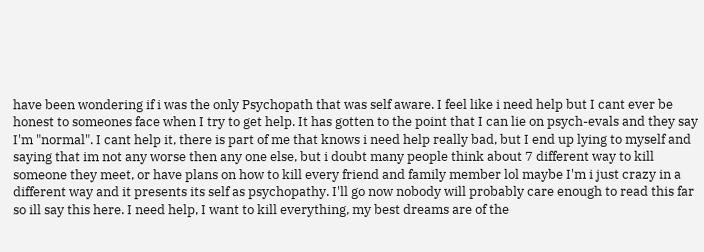have been wondering if i was the only Psychopath that was self aware. I feel like i need help but I cant ever be honest to someones face when I try to get help. It has gotten to the point that I can lie on psych-evals and they say I'm "normal". I cant help it, there is part of me that knows i need help really bad, but I end up lying to myself and saying that im not any worse then any one else, but i doubt many people think about 7 different way to kill someone they meet, or have plans on how to kill every friend and family member lol maybe I'm i just crazy in a different way and it presents its self as psychopathy. I'll go now nobody will probably care enough to read this far so ill say this here. I need help, I want to kill everything, my best dreams are of the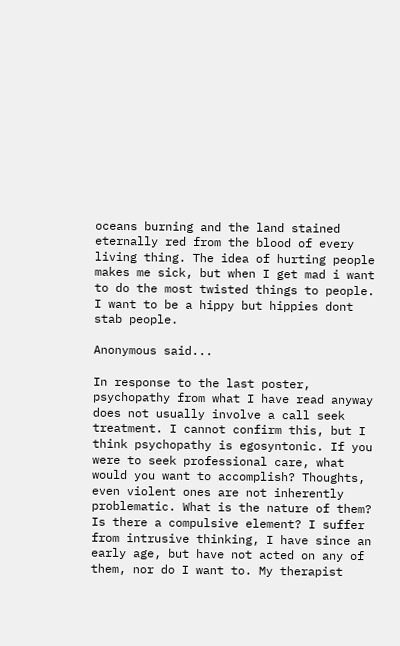oceans burning and the land stained eternally red from the blood of every living thing. The idea of hurting people makes me sick, but when I get mad i want to do the most twisted things to people. I want to be a hippy but hippies dont stab people.

Anonymous said...

In response to the last poster, psychopathy from what I have read anyway does not usually involve a call seek treatment. I cannot confirm this, but I think psychopathy is egosyntonic. If you were to seek professional care, what would you want to accomplish? Thoughts, even violent ones are not inherently problematic. What is the nature of them? Is there a compulsive element? I suffer from intrusive thinking, I have since an early age, but have not acted on any of them, nor do I want to. My therapist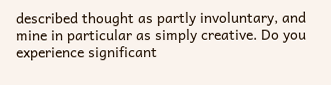described thought as partly involuntary, and mine in particular as simply creative. Do you experience significant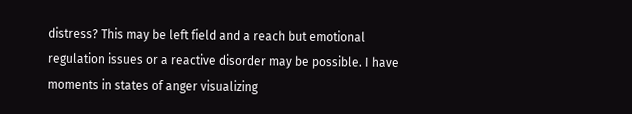distress? This may be left field and a reach but emotional regulation issues or a reactive disorder may be possible. I have moments in states of anger visualizing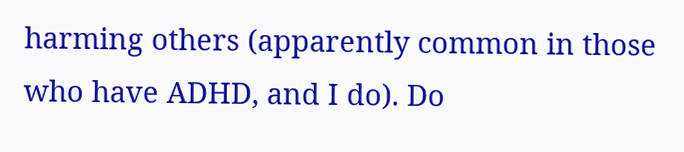harming others (apparently common in those who have ADHD, and I do). Do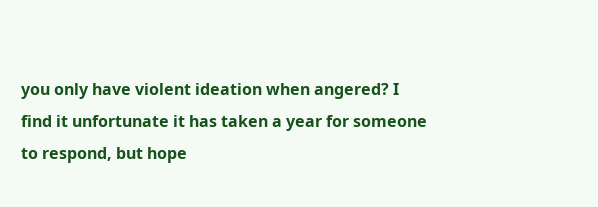you only have violent ideation when angered? I find it unfortunate it has taken a year for someone to respond, but hope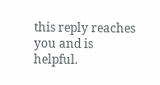this reply reaches you and is helpful.